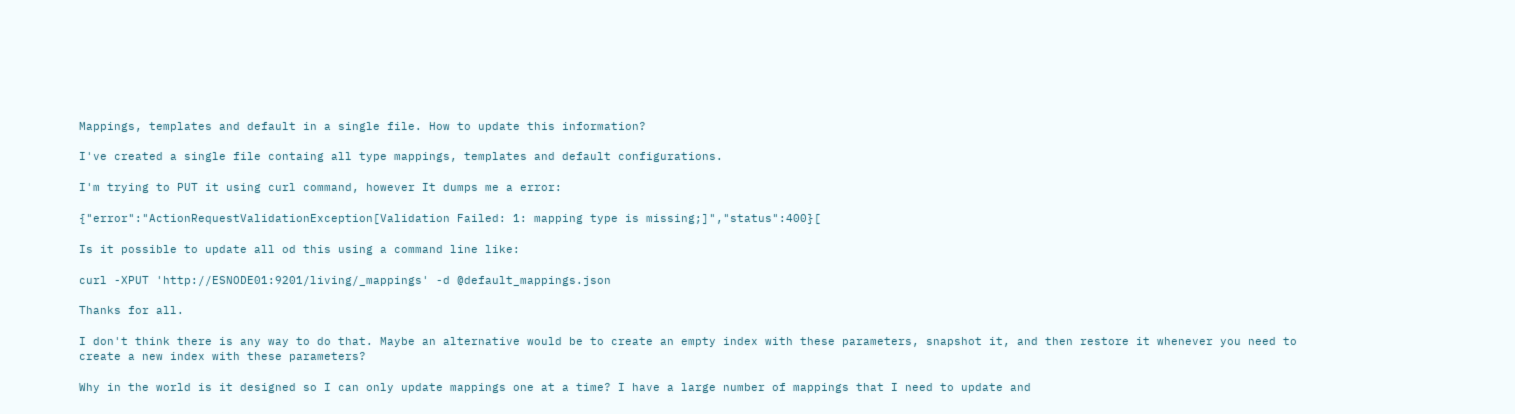Mappings, templates and default in a single file. How to update this information?

I've created a single file containg all type mappings, templates and default configurations.

I'm trying to PUT it using curl command, however It dumps me a error:

{"error":"ActionRequestValidationException[Validation Failed: 1: mapping type is missing;]","status":400}[

Is it possible to update all od this using a command line like:

curl -XPUT 'http://ESNODE01:9201/living/_mappings' -d @default_mappings.json

Thanks for all.

I don't think there is any way to do that. Maybe an alternative would be to create an empty index with these parameters, snapshot it, and then restore it whenever you need to create a new index with these parameters?

Why in the world is it designed so I can only update mappings one at a time? I have a large number of mappings that I need to update and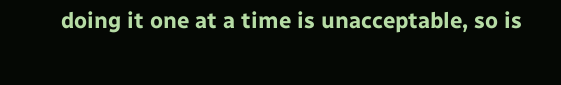doing it one at a time is unacceptable, so is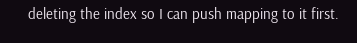deleting the index so I can push mapping to it first.